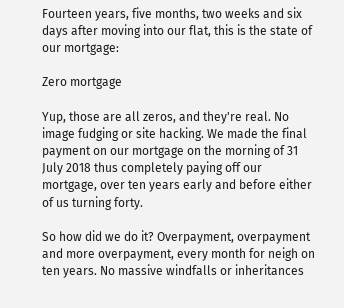Fourteen years, five months, two weeks and six days after moving into our flat, this is the state of our mortgage:

Zero mortgage

Yup, those are all zeros, and they're real. No image fudging or site hacking. We made the final payment on our mortgage on the morning of 31 July 2018 thus completely paying off our mortgage, over ten years early and before either of us turning forty.

So how did we do it? Overpayment, overpayment and more overpayment, every month for neigh on ten years. No massive windfalls or inheritances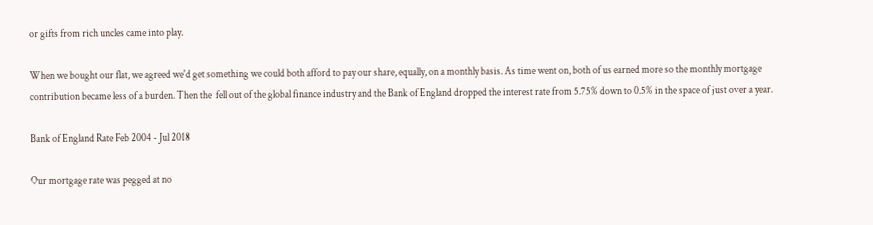or gifts from rich uncles came into play.

When we bought our flat, we agreed we'd get something we could both afford to pay our share, equally, on a monthly basis. As time went on, both of us earned more so the monthly mortgage contribution became less of a burden. Then the  fell out of the global finance industry and the Bank of England dropped the interest rate from 5.75% down to 0.5% in the space of just over a year.

Bank of England Rate Feb 2004 - Jul 2018

Our mortgage rate was pegged at no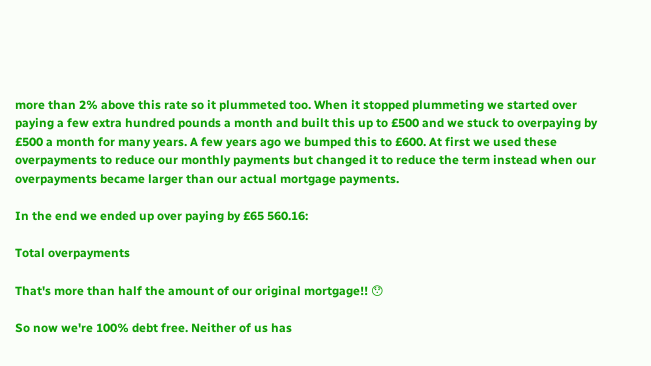more than 2% above this rate so it plummeted too. When it stopped plummeting we started over paying a few extra hundred pounds a month and built this up to £500 and we stuck to overpaying by £500 a month for many years. A few years ago we bumped this to £600. At first we used these overpayments to reduce our monthly payments but changed it to reduce the term instead when our overpayments became larger than our actual mortgage payments.

In the end we ended up over paying by £65 560.16:

Total overpayments

That's more than half the amount of our original mortgage!! 😯

So now we're 100% debt free. Neither of us has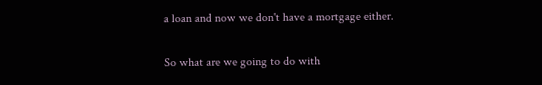a loan and now we don't have a mortgage either.

So what are we going to do with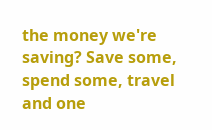the money we're saving? Save some, spend some, travel and one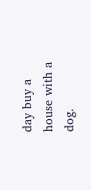day buy a house with a dog.